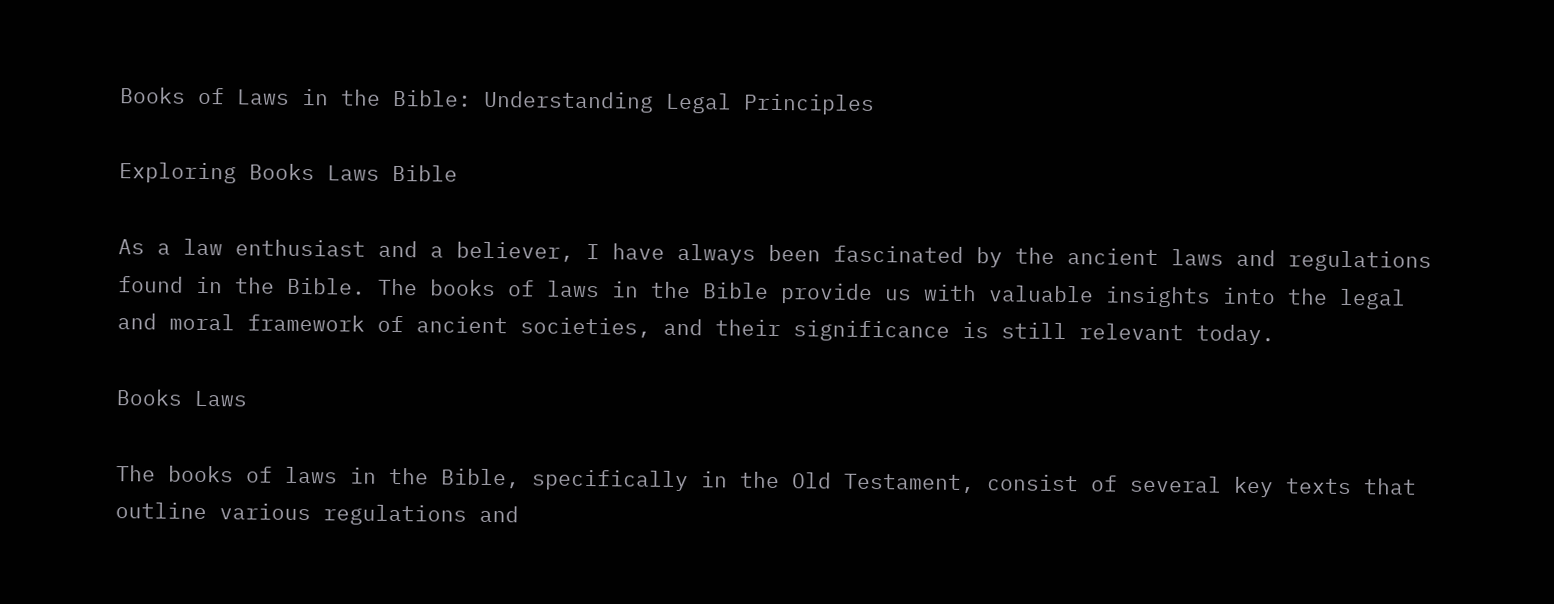Books of Laws in the Bible: Understanding Legal Principles

Exploring Books Laws Bible

As a law enthusiast and a believer, I have always been fascinated by the ancient laws and regulations found in the Bible. The books of laws in the Bible provide us with valuable insights into the legal and moral framework of ancient societies, and their significance is still relevant today.

Books Laws

The books of laws in the Bible, specifically in the Old Testament, consist of several key texts that outline various regulations and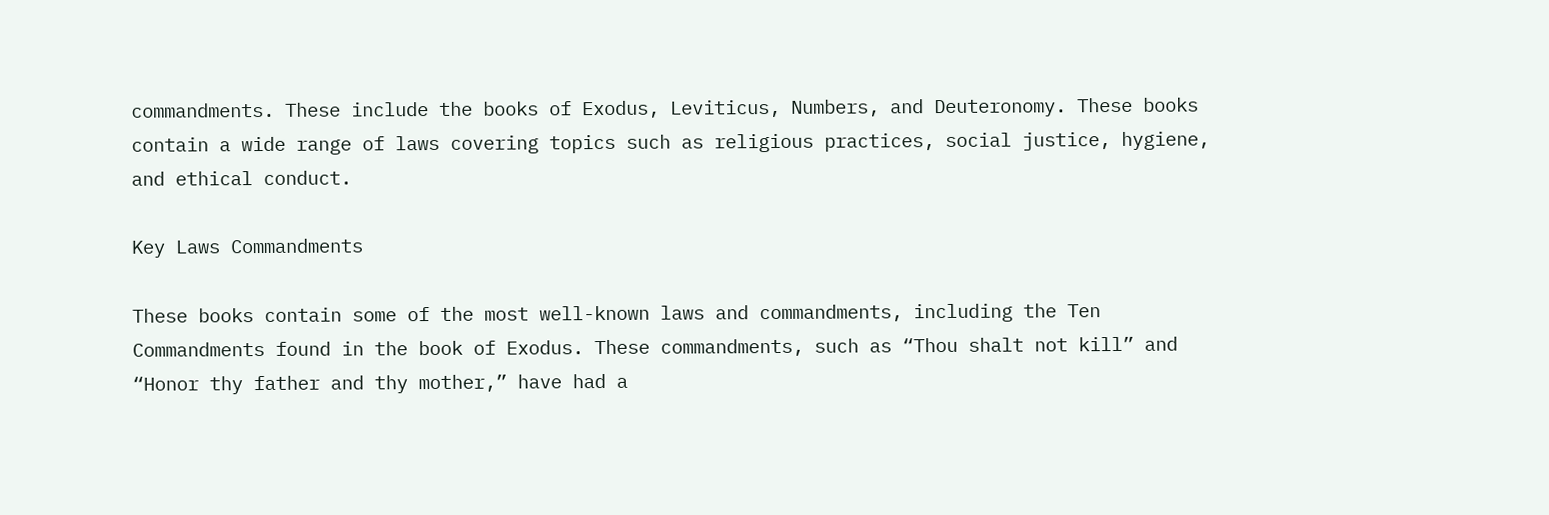commandments. These include the books of Exodus, Leviticus, Numbers, and Deuteronomy. These books contain a wide range of laws covering topics such as religious practices, social justice, hygiene, and ethical conduct.

Key Laws Commandments

These books contain some of the most well-known laws and commandments, including the Ten Commandments found in the book of Exodus. These commandments, such as “Thou shalt not kill” and “Honor thy father and thy mother,” have had a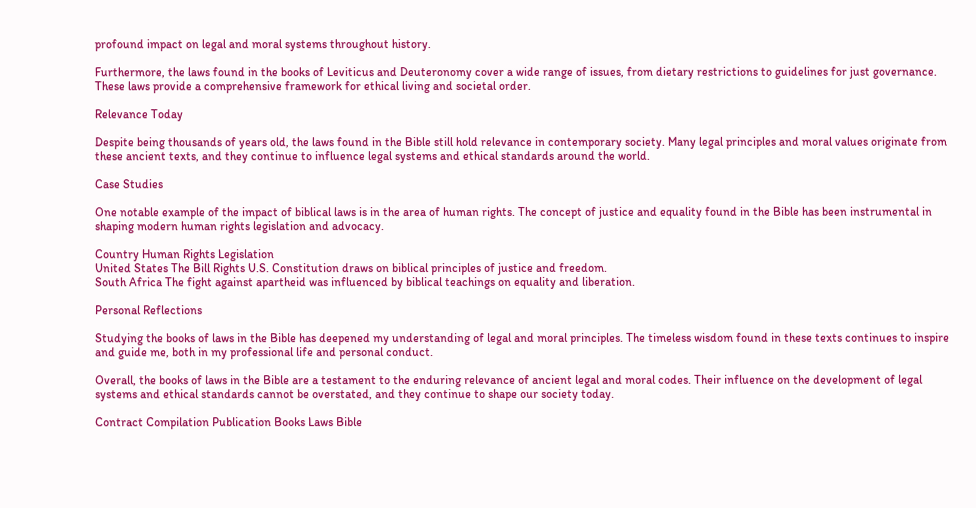profound impact on legal and moral systems throughout history.

Furthermore, the laws found in the books of Leviticus and Deuteronomy cover a wide range of issues, from dietary restrictions to guidelines for just governance. These laws provide a comprehensive framework for ethical living and societal order.

Relevance Today

Despite being thousands of years old, the laws found in the Bible still hold relevance in contemporary society. Many legal principles and moral values originate from these ancient texts, and they continue to influence legal systems and ethical standards around the world.

Case Studies

One notable example of the impact of biblical laws is in the area of human rights. The concept of justice and equality found in the Bible has been instrumental in shaping modern human rights legislation and advocacy.

Country Human Rights Legislation
United States The Bill Rights U.S. Constitution draws on biblical principles of justice and freedom.
South Africa The fight against apartheid was influenced by biblical teachings on equality and liberation.

Personal Reflections

Studying the books of laws in the Bible has deepened my understanding of legal and moral principles. The timeless wisdom found in these texts continues to inspire and guide me, both in my professional life and personal conduct.

Overall, the books of laws in the Bible are a testament to the enduring relevance of ancient legal and moral codes. Their influence on the development of legal systems and ethical standards cannot be overstated, and they continue to shape our society today.

Contract Compilation Publication Books Laws Bible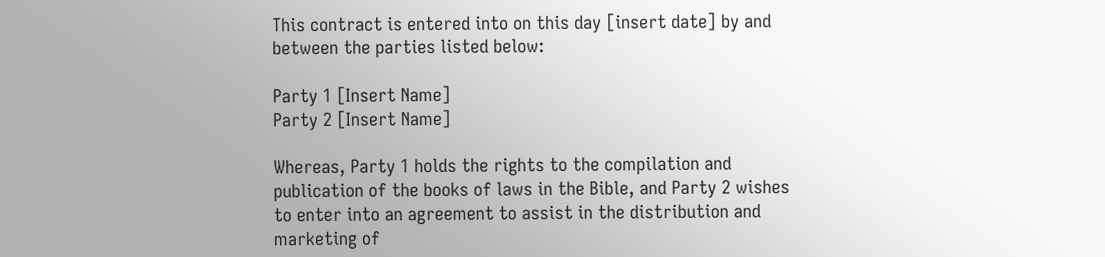This contract is entered into on this day [insert date] by and between the parties listed below:

Party 1 [Insert Name]
Party 2 [Insert Name]

Whereas, Party 1 holds the rights to the compilation and publication of the books of laws in the Bible, and Party 2 wishes to enter into an agreement to assist in the distribution and marketing of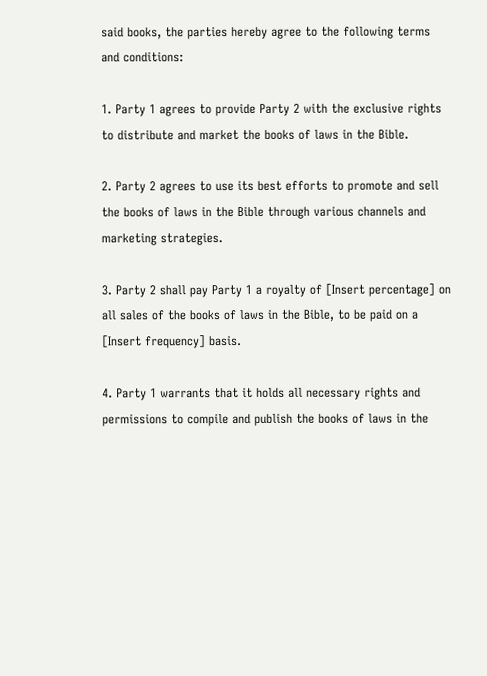said books, the parties hereby agree to the following terms and conditions:

1. Party 1 agrees to provide Party 2 with the exclusive rights to distribute and market the books of laws in the Bible.

2. Party 2 agrees to use its best efforts to promote and sell the books of laws in the Bible through various channels and marketing strategies.

3. Party 2 shall pay Party 1 a royalty of [Insert percentage] on all sales of the books of laws in the Bible, to be paid on a [Insert frequency] basis.

4. Party 1 warrants that it holds all necessary rights and permissions to compile and publish the books of laws in the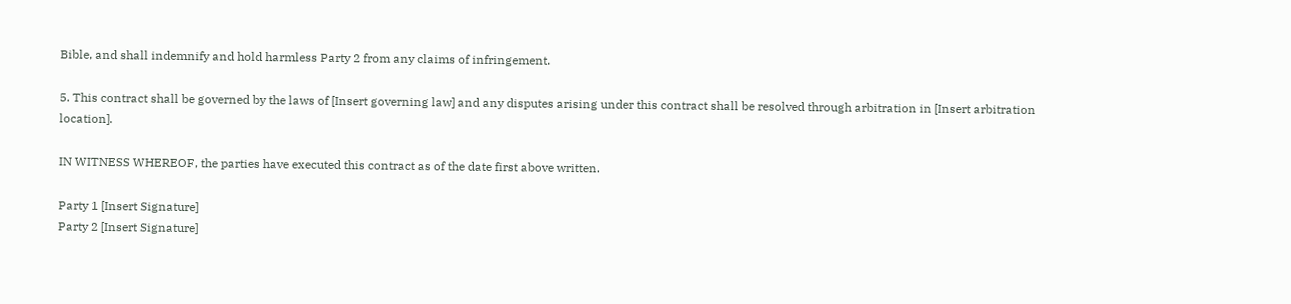Bible, and shall indemnify and hold harmless Party 2 from any claims of infringement.

5. This contract shall be governed by the laws of [Insert governing law] and any disputes arising under this contract shall be resolved through arbitration in [Insert arbitration location].

IN WITNESS WHEREOF, the parties have executed this contract as of the date first above written.

Party 1 [Insert Signature]
Party 2 [Insert Signature]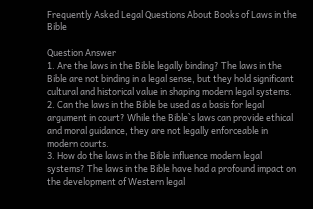Frequently Asked Legal Questions About Books of Laws in the Bible

Question Answer
1. Are the laws in the Bible legally binding? The laws in the Bible are not binding in a legal sense, but they hold significant cultural and historical value in shaping modern legal systems.
2. Can the laws in the Bible be used as a basis for legal argument in court? While the Bible`s laws can provide ethical and moral guidance, they are not legally enforceable in modern courts.
3. How do the laws in the Bible influence modern legal systems? The laws in the Bible have had a profound impact on the development of Western legal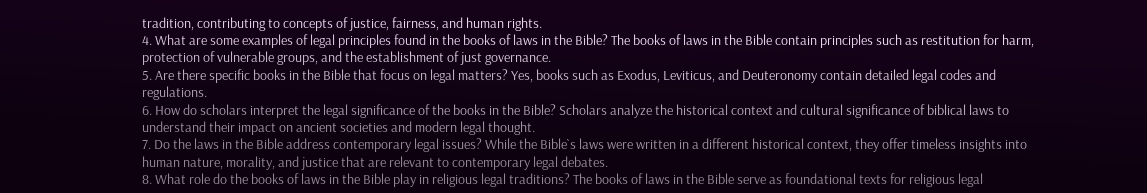tradition, contributing to concepts of justice, fairness, and human rights.
4. What are some examples of legal principles found in the books of laws in the Bible? The books of laws in the Bible contain principles such as restitution for harm, protection of vulnerable groups, and the establishment of just governance.
5. Are there specific books in the Bible that focus on legal matters? Yes, books such as Exodus, Leviticus, and Deuteronomy contain detailed legal codes and regulations.
6. How do scholars interpret the legal significance of the books in the Bible? Scholars analyze the historical context and cultural significance of biblical laws to understand their impact on ancient societies and modern legal thought.
7. Do the laws in the Bible address contemporary legal issues? While the Bible`s laws were written in a different historical context, they offer timeless insights into human nature, morality, and justice that are relevant to contemporary legal debates.
8. What role do the books of laws in the Bible play in religious legal traditions? The books of laws in the Bible serve as foundational texts for religious legal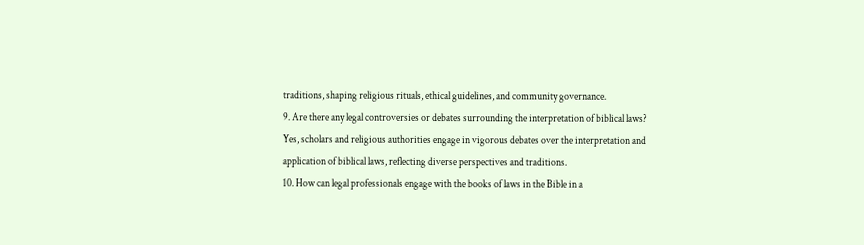traditions, shaping religious rituals, ethical guidelines, and community governance.
9. Are there any legal controversies or debates surrounding the interpretation of biblical laws? Yes, scholars and religious authorities engage in vigorous debates over the interpretation and application of biblical laws, reflecting diverse perspectives and traditions.
10. How can legal professionals engage with the books of laws in the Bible in a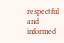respectful and informed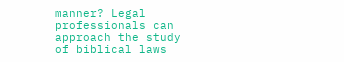manner? Legal professionals can approach the study of biblical laws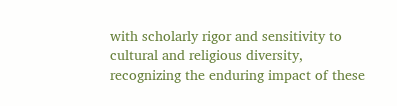with scholarly rigor and sensitivity to cultural and religious diversity, recognizing the enduring impact of these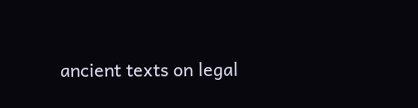ancient texts on legal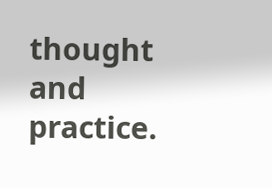thought and practice.